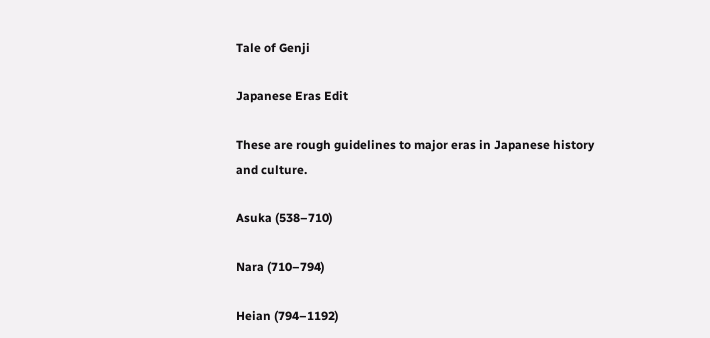Tale of Genji

Japanese Eras Edit

These are rough guidelines to major eras in Japanese history and culture.

Asuka (538–710)

Nara (710–794)

Heian (794–1192)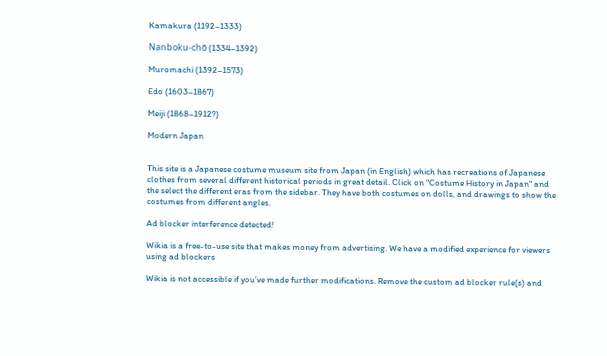Kamakura (1192–1333)

Nanboku-chō (1334–1392)

Muromachi (1392–1573)

Edo (1603–1867)

Meiji (1868–1912?)

Modern Japan


This site is a Japanese costume museum site from Japan (in English) which has recreations of Japanese clothes from several different historical periods in great detail. Click on "Costume History in Japan" and the select the different eras from the sidebar. They have both costumes on dolls, and drawings to show the costumes from different angles.

Ad blocker interference detected!

Wikia is a free-to-use site that makes money from advertising. We have a modified experience for viewers using ad blockers

Wikia is not accessible if you’ve made further modifications. Remove the custom ad blocker rule(s) and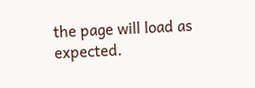the page will load as expected.